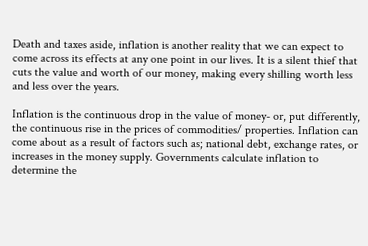Death and taxes aside, inflation is another reality that we can expect to come across its effects at any one point in our lives. It is a silent thief that cuts the value and worth of our money, making every shilling worth less and less over the years.

Inflation is the continuous drop in the value of money- or, put differently, the continuous rise in the prices of commodities/ properties. Inflation can come about as a result of factors such as; national debt, exchange rates, or increases in the money supply. Governments calculate inflation to determine the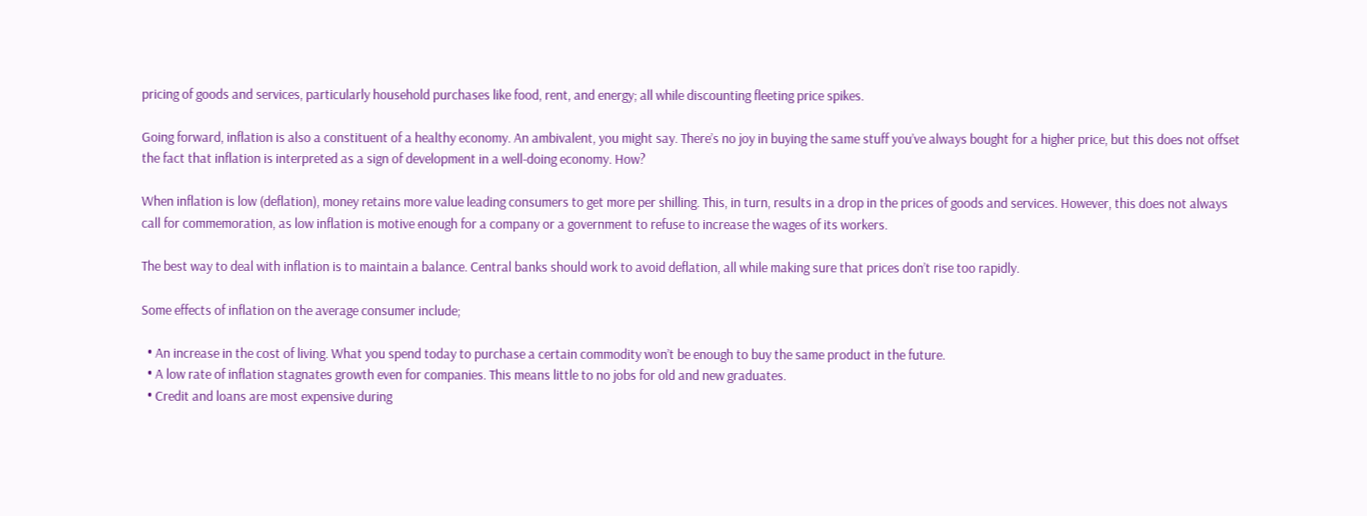pricing of goods and services, particularly household purchases like food, rent, and energy; all while discounting fleeting price spikes.

Going forward, inflation is also a constituent of a healthy economy. An ambivalent, you might say. There’s no joy in buying the same stuff you’ve always bought for a higher price, but this does not offset the fact that inflation is interpreted as a sign of development in a well-doing economy. How?

When inflation is low (deflation), money retains more value leading consumers to get more per shilling. This, in turn, results in a drop in the prices of goods and services. However, this does not always call for commemoration, as low inflation is motive enough for a company or a government to refuse to increase the wages of its workers.

The best way to deal with inflation is to maintain a balance. Central banks should work to avoid deflation, all while making sure that prices don’t rise too rapidly.

Some effects of inflation on the average consumer include;

  • An increase in the cost of living. What you spend today to purchase a certain commodity won’t be enough to buy the same product in the future.
  • A low rate of inflation stagnates growth even for companies. This means little to no jobs for old and new graduates.
  • Credit and loans are most expensive during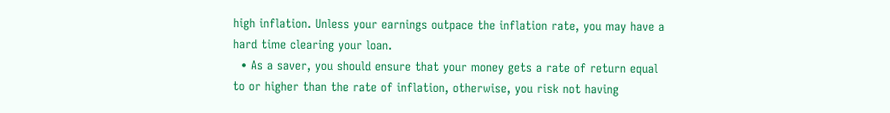high inflation. Unless your earnings outpace the inflation rate, you may have a hard time clearing your loan.
  • As a saver, you should ensure that your money gets a rate of return equal to or higher than the rate of inflation, otherwise, you risk not having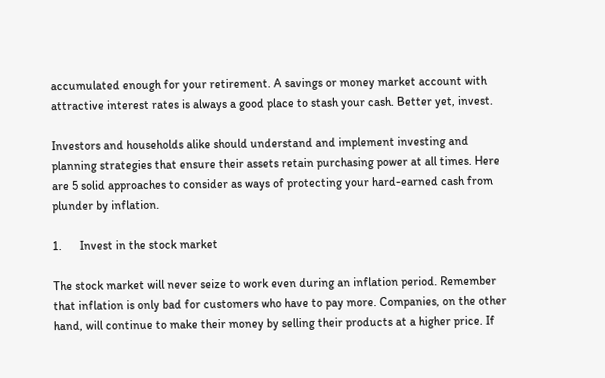accumulated enough for your retirement. A savings or money market account with attractive interest rates is always a good place to stash your cash. Better yet, invest.

Investors and households alike should understand and implement investing and planning strategies that ensure their assets retain purchasing power at all times. Here are 5 solid approaches to consider as ways of protecting your hard-earned cash from plunder by inflation.

1.      Invest in the stock market

The stock market will never seize to work even during an inflation period. Remember that inflation is only bad for customers who have to pay more. Companies, on the other hand, will continue to make their money by selling their products at a higher price. If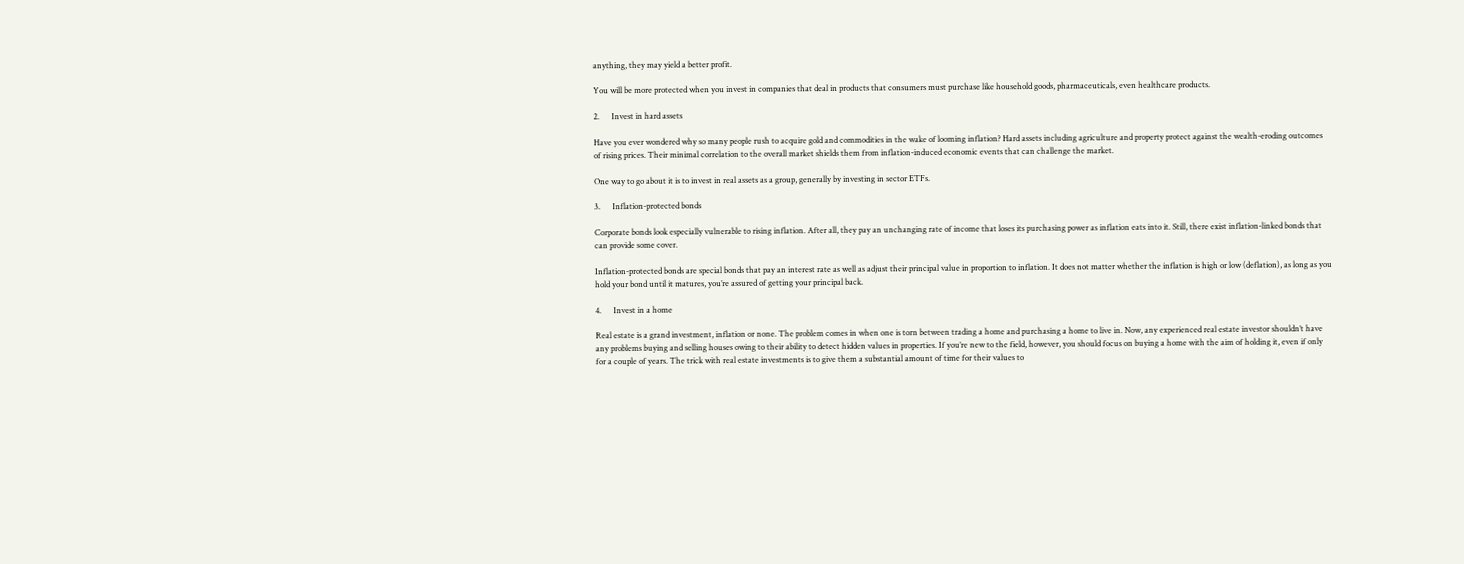anything, they may yield a better profit.

You will be more protected when you invest in companies that deal in products that consumers must purchase like household goods, pharmaceuticals, even healthcare products.

2.      Invest in hard assets

Have you ever wondered why so many people rush to acquire gold and commodities in the wake of looming inflation? Hard assets including agriculture and property protect against the wealth-eroding outcomes of rising prices. Their minimal correlation to the overall market shields them from inflation-induced economic events that can challenge the market.

One way to go about it is to invest in real assets as a group, generally by investing in sector ETFs.

3.      Inflation-protected bonds

Corporate bonds look especially vulnerable to rising inflation. After all, they pay an unchanging rate of income that loses its purchasing power as inflation eats into it. Still, there exist inflation-linked bonds that can provide some cover.

Inflation-protected bonds are special bonds that pay an interest rate as well as adjust their principal value in proportion to inflation. It does not matter whether the inflation is high or low (deflation), as long as you hold your bond until it matures, you’re assured of getting your principal back.

4.      Invest in a home

Real estate is a grand investment, inflation or none. The problem comes in when one is torn between trading a home and purchasing a home to live in. Now, any experienced real estate investor shouldn’t have any problems buying and selling houses owing to their ability to detect hidden values in properties. If you’re new to the field, however, you should focus on buying a home with the aim of holding it, even if only for a couple of years. The trick with real estate investments is to give them a substantial amount of time for their values to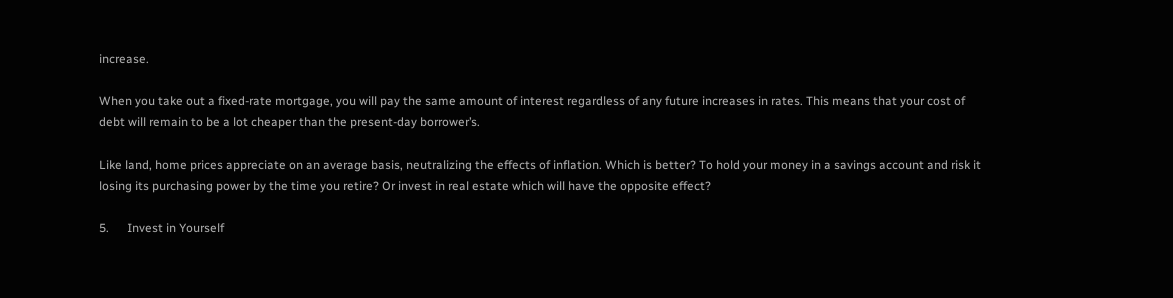increase.

When you take out a fixed-rate mortgage, you will pay the same amount of interest regardless of any future increases in rates. This means that your cost of debt will remain to be a lot cheaper than the present-day borrower’s.

Like land, home prices appreciate on an average basis, neutralizing the effects of inflation. Which is better? To hold your money in a savings account and risk it losing its purchasing power by the time you retire? Or invest in real estate which will have the opposite effect?

5.      Invest in Yourself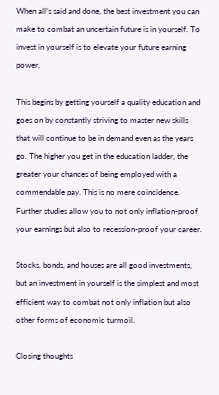When all’s said and done, the best investment you can make to combat an uncertain future is in yourself. To invest in yourself is to elevate your future earning power.

This begins by getting yourself a quality education and goes on by constantly striving to master new skills that will continue to be in demand even as the years go. The higher you get in the education ladder, the greater your chances of being employed with a commendable pay. This is no mere coincidence. Further studies allow you to not only inflation-proof your earnings but also to recession-proof your career.

Stocks, bonds, and houses are all good investments, but an investment in yourself is the simplest and most efficient way to combat not only inflation but also other forms of economic turmoil.

Closing thoughts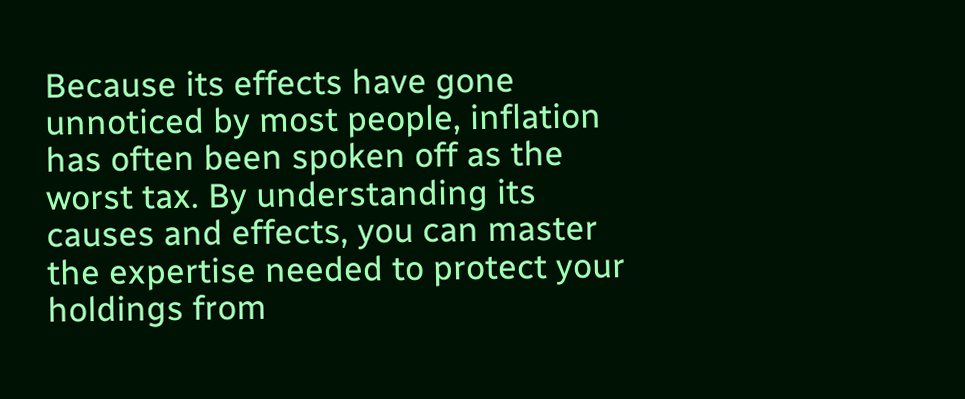Because its effects have gone unnoticed by most people, inflation has often been spoken off as the worst tax. By understanding its causes and effects, you can master the expertise needed to protect your holdings from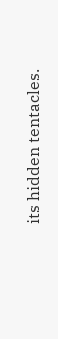its hidden tentacles.